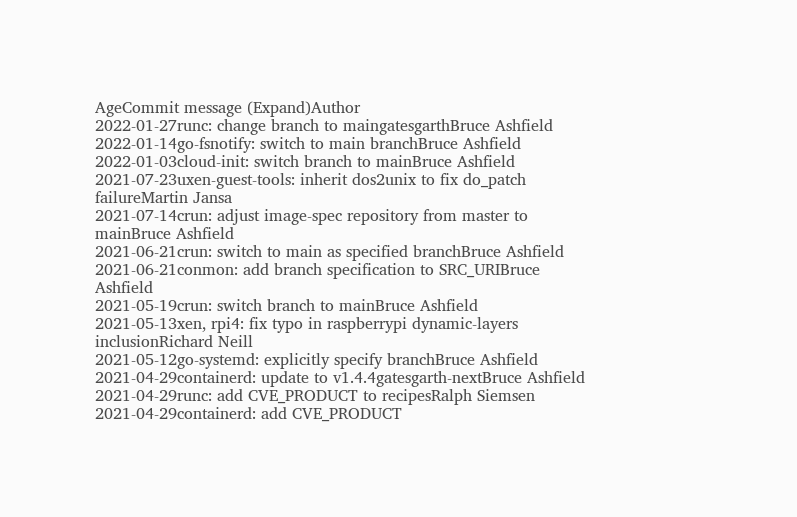AgeCommit message (Expand)Author
2022-01-27runc: change branch to maingatesgarthBruce Ashfield
2022-01-14go-fsnotify: switch to main branchBruce Ashfield
2022-01-03cloud-init: switch branch to mainBruce Ashfield
2021-07-23uxen-guest-tools: inherit dos2unix to fix do_patch failureMartin Jansa
2021-07-14crun: adjust image-spec repository from master to mainBruce Ashfield
2021-06-21crun: switch to main as specified branchBruce Ashfield
2021-06-21conmon: add branch specification to SRC_URIBruce Ashfield
2021-05-19crun: switch branch to mainBruce Ashfield
2021-05-13xen, rpi4: fix typo in raspberrypi dynamic-layers inclusionRichard Neill
2021-05-12go-systemd: explicitly specify branchBruce Ashfield
2021-04-29containerd: update to v1.4.4gatesgarth-nextBruce Ashfield
2021-04-29runc: add CVE_PRODUCT to recipesRalph Siemsen
2021-04-29containerd: add CVE_PRODUCT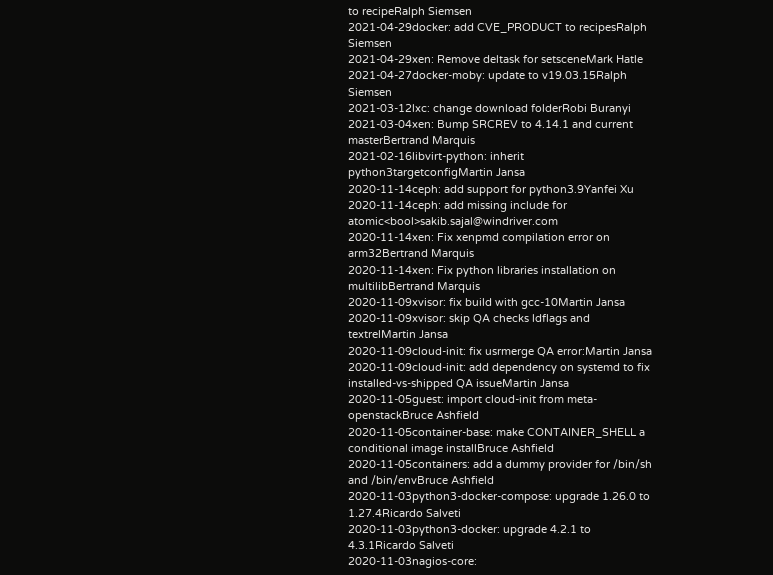to recipeRalph Siemsen
2021-04-29docker: add CVE_PRODUCT to recipesRalph Siemsen
2021-04-29xen: Remove deltask for setsceneMark Hatle
2021-04-27docker-moby: update to v19.03.15Ralph Siemsen
2021-03-12lxc: change download folderRobi Buranyi
2021-03-04xen: Bump SRCREV to 4.14.1 and current masterBertrand Marquis
2021-02-16libvirt-python: inherit python3targetconfigMartin Jansa
2020-11-14ceph: add support for python3.9Yanfei Xu
2020-11-14ceph: add missing include for atomic<bool>sakib.sajal@windriver.com
2020-11-14xen: Fix xenpmd compilation error on arm32Bertrand Marquis
2020-11-14xen: Fix python libraries installation on multilibBertrand Marquis
2020-11-09xvisor: fix build with gcc-10Martin Jansa
2020-11-09xvisor: skip QA checks ldflags and textrelMartin Jansa
2020-11-09cloud-init: fix usrmerge QA error:Martin Jansa
2020-11-09cloud-init: add dependency on systemd to fix installed-vs-shipped QA issueMartin Jansa
2020-11-05guest: import cloud-init from meta-openstackBruce Ashfield
2020-11-05container-base: make CONTAINER_SHELL a conditional image installBruce Ashfield
2020-11-05containers: add a dummy provider for /bin/sh and /bin/envBruce Ashfield
2020-11-03python3-docker-compose: upgrade 1.26.0 to 1.27.4Ricardo Salveti
2020-11-03python3-docker: upgrade 4.2.1 to 4.3.1Ricardo Salveti
2020-11-03nagios-core: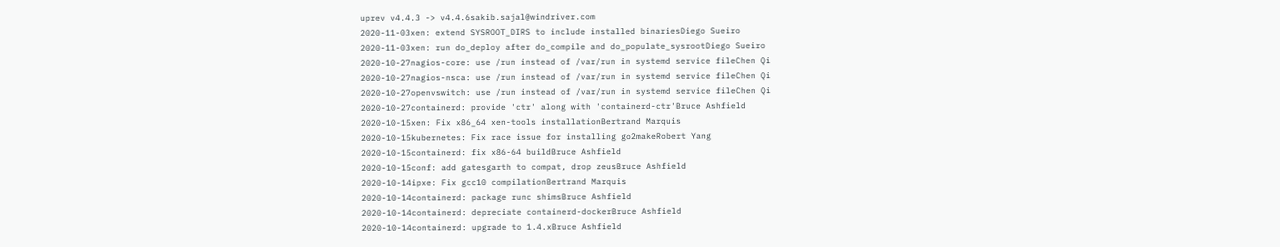uprev v4.4.3 -> v4.4.6sakib.sajal@windriver.com
2020-11-03xen: extend SYSROOT_DIRS to include installed binariesDiego Sueiro
2020-11-03xen: run do_deploy after do_compile and do_populate_sysrootDiego Sueiro
2020-10-27nagios-core: use /run instead of /var/run in systemd service fileChen Qi
2020-10-27nagios-nsca: use /run instead of /var/run in systemd service fileChen Qi
2020-10-27openvswitch: use /run instead of /var/run in systemd service fileChen Qi
2020-10-27containerd: provide 'ctr' along with 'containerd-ctr'Bruce Ashfield
2020-10-15xen: Fix x86_64 xen-tools installationBertrand Marquis
2020-10-15kubernetes: Fix race issue for installing go2makeRobert Yang
2020-10-15containerd: fix x86-64 buildBruce Ashfield
2020-10-15conf: add gatesgarth to compat, drop zeusBruce Ashfield
2020-10-14ipxe: Fix gcc10 compilationBertrand Marquis
2020-10-14containerd: package runc shimsBruce Ashfield
2020-10-14containerd: depreciate containerd-dockerBruce Ashfield
2020-10-14containerd: upgrade to 1.4.xBruce Ashfield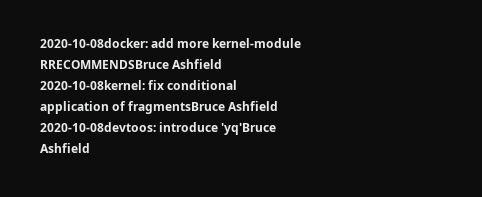2020-10-08docker: add more kernel-module RRECOMMENDSBruce Ashfield
2020-10-08kernel: fix conditional application of fragmentsBruce Ashfield
2020-10-08devtoos: introduce 'yq'Bruce Ashfield